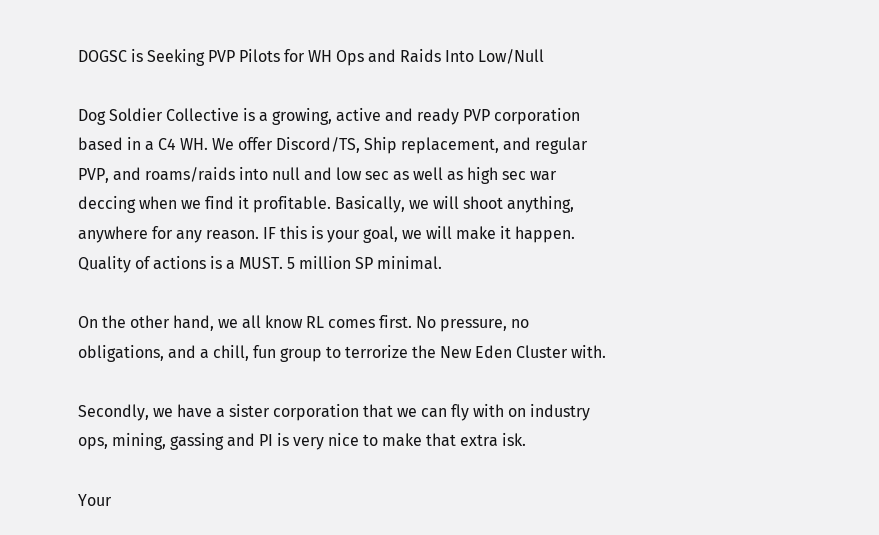DOGSC is Seeking PVP Pilots for WH Ops and Raids Into Low/Null

Dog Soldier Collective is a growing, active and ready PVP corporation based in a C4 WH. We offer Discord/TS, Ship replacement, and regular PVP, and roams/raids into null and low sec as well as high sec war deccing when we find it profitable. Basically, we will shoot anything, anywhere for any reason. IF this is your goal, we will make it happen. Quality of actions is a MUST. 5 million SP minimal.

On the other hand, we all know RL comes first. No pressure, no obligations, and a chill, fun group to terrorize the New Eden Cluster with.

Secondly, we have a sister corporation that we can fly with on industry ops, mining, gassing and PI is very nice to make that extra isk.

Your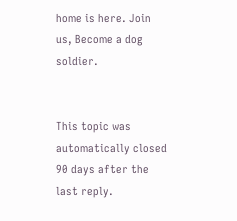home is here. Join us, Become a dog soldier.


This topic was automatically closed 90 days after the last reply.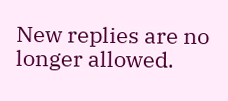New replies are no longer allowed.